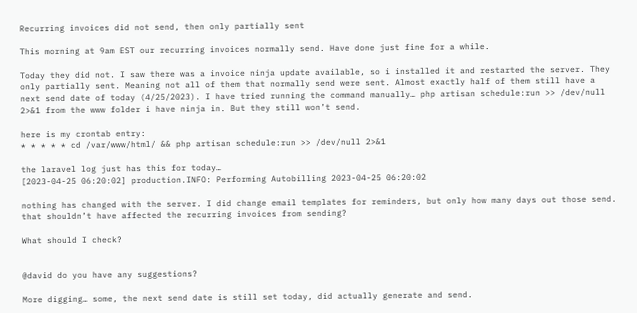Recurring invoices did not send, then only partially sent

This morning at 9am EST our recurring invoices normally send. Have done just fine for a while.

Today they did not. I saw there was a invoice ninja update available, so i installed it and restarted the server. They only partially sent. Meaning not all of them that normally send were sent. Almost exactly half of them still have a next send date of today (4/25/2023). I have tried running the command manually… php artisan schedule:run >> /dev/null 2>&1 from the www folder i have ninja in. But they still won’t send.

here is my crontab entry:
* * * * * cd /var/www/html/ && php artisan schedule:run >> /dev/null 2>&1

the laravel log just has this for today…
[2023-04-25 06:20:02] production.INFO: Performing Autobilling 2023-04-25 06:20:02

nothing has changed with the server. I did change email templates for reminders, but only how many days out those send. that shouldn’t have affected the recurring invoices from sending?

What should I check?


@david do you have any suggestions?

More digging… some, the next send date is still set today, did actually generate and send.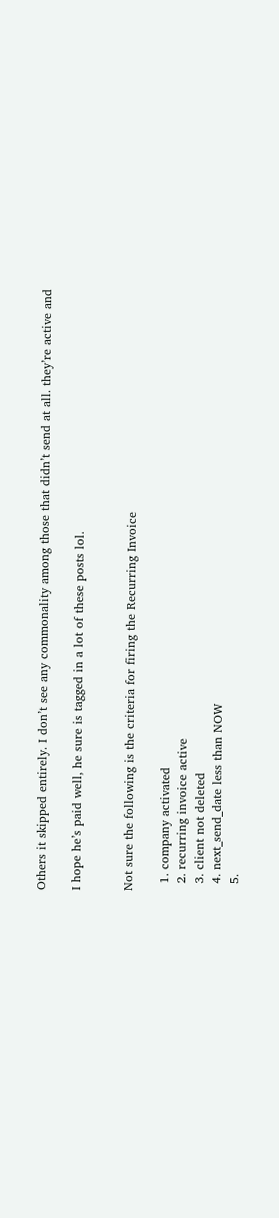Others it skipped entirely. I don’t see any commonality among those that didn’t send at all. they’re active and

I hope he’s paid well, he sure is tagged in a lot of these posts lol.


Not sure the following is the criteria for firing the Recurring Invoice

  1. company activated
  2. recurring invoice active
  3. client not deleted
  4. next_send_date less than NOW
  5.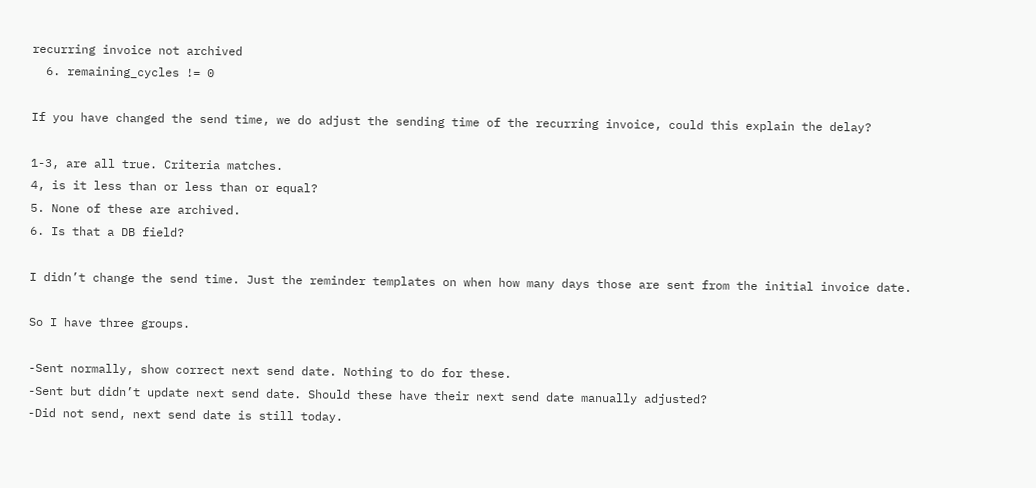recurring invoice not archived
  6. remaining_cycles != 0

If you have changed the send time, we do adjust the sending time of the recurring invoice, could this explain the delay?

1-3, are all true. Criteria matches.
4, is it less than or less than or equal?
5. None of these are archived.
6. Is that a DB field?

I didn’t change the send time. Just the reminder templates on when how many days those are sent from the initial invoice date.

So I have three groups.

-Sent normally, show correct next send date. Nothing to do for these.
-Sent but didn’t update next send date. Should these have their next send date manually adjusted?
-Did not send, next send date is still today.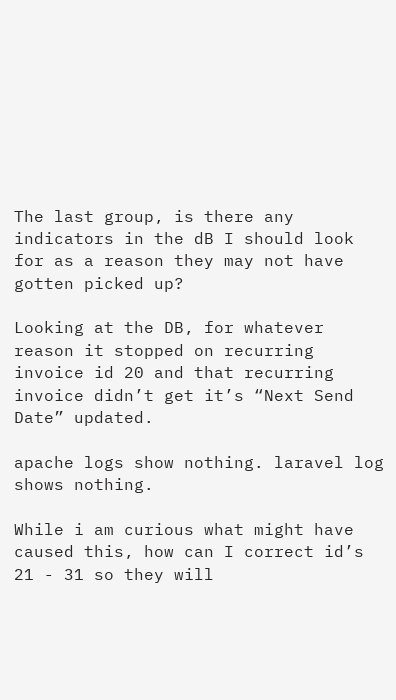The last group, is there any indicators in the dB I should look for as a reason they may not have gotten picked up?

Looking at the DB, for whatever reason it stopped on recurring invoice id 20 and that recurring invoice didn’t get it’s “Next Send Date” updated.

apache logs show nothing. laravel log shows nothing.

While i am curious what might have caused this, how can I correct id’s 21 - 31 so they will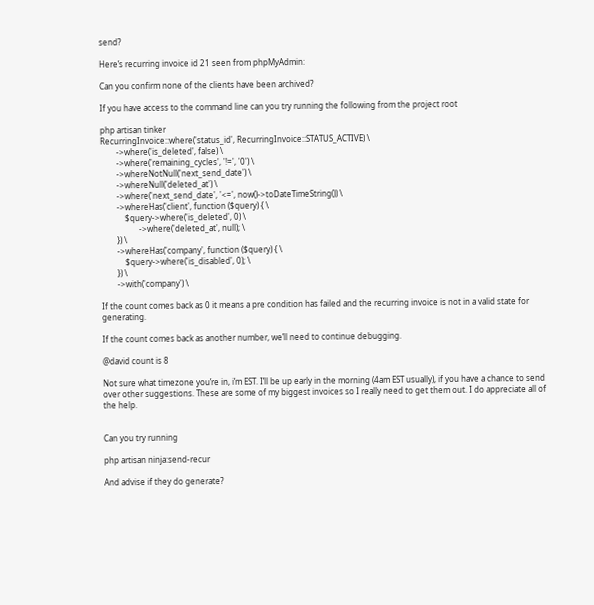send?

Here’s recurring invoice id 21 seen from phpMyAdmin:

Can you confirm none of the clients have been archived?

If you have access to the command line can you try running the following from the project root

php artisan tinker
RecurringInvoice::where('status_id', RecurringInvoice::STATUS_ACTIVE) \
        ->where('is_deleted', false) \
        ->where('remaining_cycles', '!=', '0') \
        ->whereNotNull('next_send_date') \
        ->whereNull('deleted_at') \
        ->where('next_send_date', '<=', now()->toDateTimeString()) \
        ->whereHas('client', function ($query) { \
            $query->where('is_deleted', 0) \
                   ->where('deleted_at', null); \
        }) \
        ->whereHas('company', function ($query) { \
            $query->where('is_disabled', 0); \
        }) \
        ->with('company') \

If the count comes back as 0 it means a pre condition has failed and the recurring invoice is not in a valid state for generating.

If the count comes back as another number, we’ll need to continue debugging.

@david count is 8

Not sure what timezone you’re in, i’m EST. I’ll be up early in the morning (4am EST usually), if you have a chance to send over other suggestions. These are some of my biggest invoices so I really need to get them out. I do appreciate all of the help.


Can you try running

php artisan ninja:send-recur

And advise if they do generate?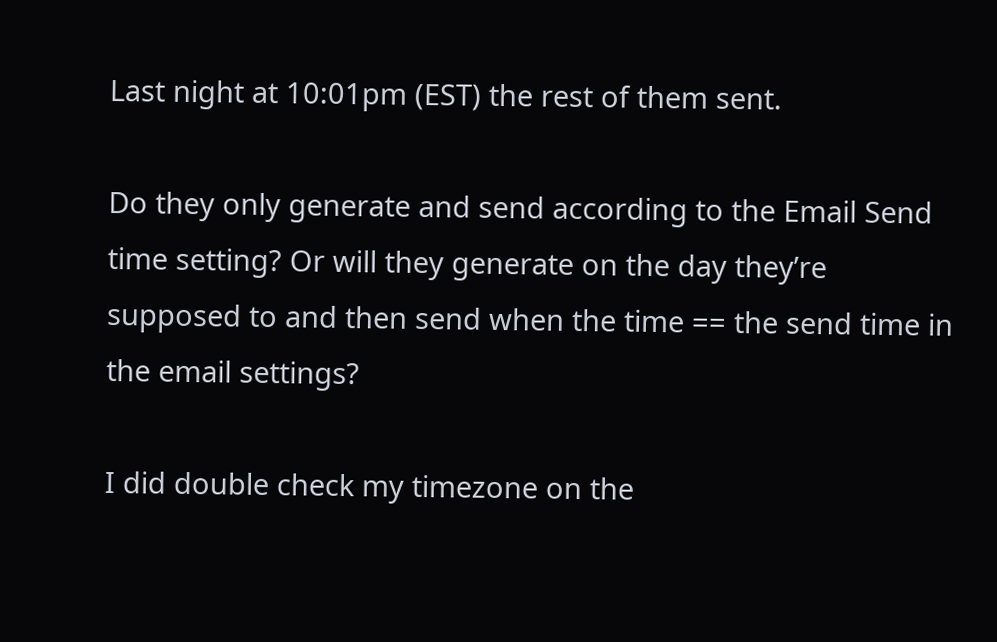Last night at 10:01pm (EST) the rest of them sent.

Do they only generate and send according to the Email Send time setting? Or will they generate on the day they’re supposed to and then send when the time == the send time in the email settings?

I did double check my timezone on the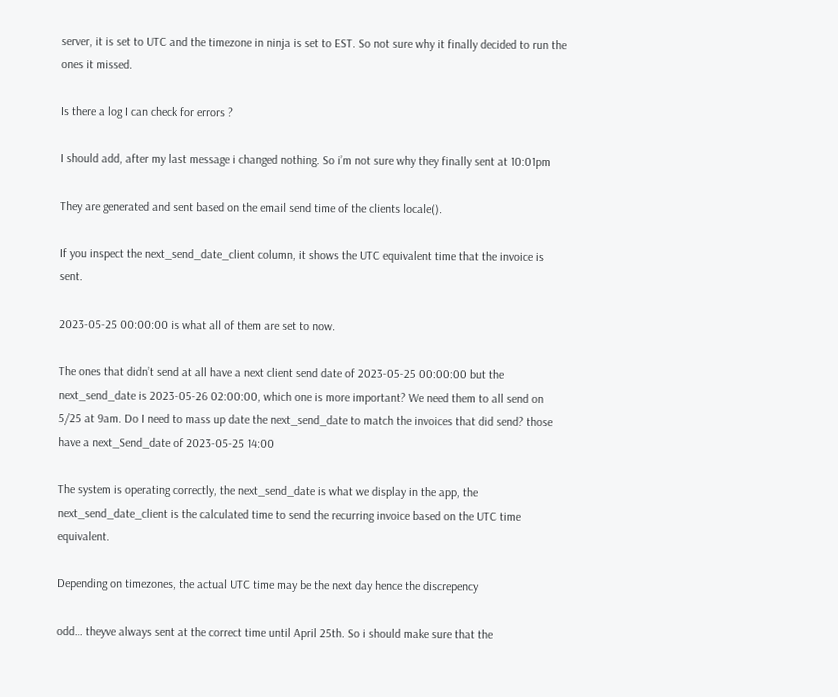server, it is set to UTC and the timezone in ninja is set to EST. So not sure why it finally decided to run the ones it missed.

Is there a log I can check for errors ?

I should add, after my last message i changed nothing. So i’m not sure why they finally sent at 10:01pm

They are generated and sent based on the email send time of the clients locale().

If you inspect the next_send_date_client column, it shows the UTC equivalent time that the invoice is sent.

2023-05-25 00:00:00 is what all of them are set to now.

The ones that didn’t send at all have a next client send date of 2023-05-25 00:00:00 but the next_send_date is 2023-05-26 02:00:00, which one is more important? We need them to all send on 5/25 at 9am. Do I need to mass up date the next_send_date to match the invoices that did send? those have a next_Send_date of 2023-05-25 14:00

The system is operating correctly, the next_send_date is what we display in the app, the next_send_date_client is the calculated time to send the recurring invoice based on the UTC time equivalent.

Depending on timezones, the actual UTC time may be the next day hence the discrepency

odd… theyve always sent at the correct time until April 25th. So i should make sure that the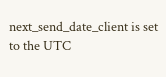next_send_date_client is set to the UTC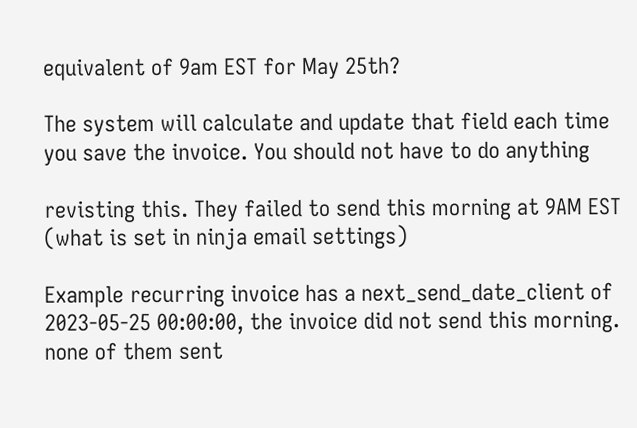equivalent of 9am EST for May 25th?

The system will calculate and update that field each time you save the invoice. You should not have to do anything

revisting this. They failed to send this morning at 9AM EST (what is set in ninja email settings)

Example recurring invoice has a next_send_date_client of 2023-05-25 00:00:00, the invoice did not send this morning. none of them sent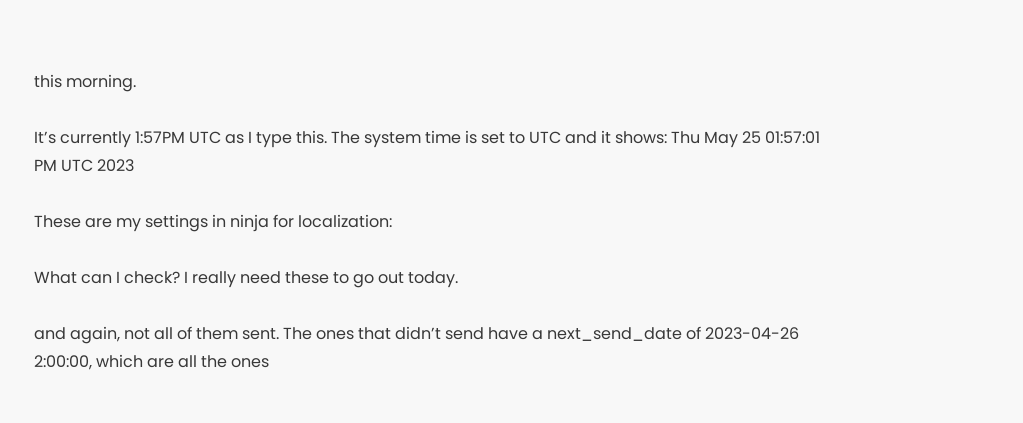this morning.

It’s currently 1:57PM UTC as I type this. The system time is set to UTC and it shows: Thu May 25 01:57:01 PM UTC 2023

These are my settings in ninja for localization:

What can I check? I really need these to go out today.

and again, not all of them sent. The ones that didn’t send have a next_send_date of 2023-04-26 2:00:00, which are all the ones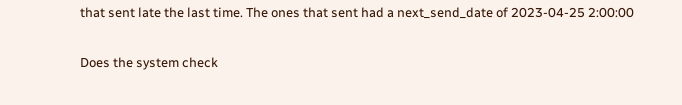that sent late the last time. The ones that sent had a next_send_date of 2023-04-25 2:00:00

Does the system check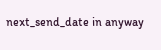next_send_date in anyway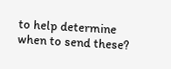to help determine when to send these?